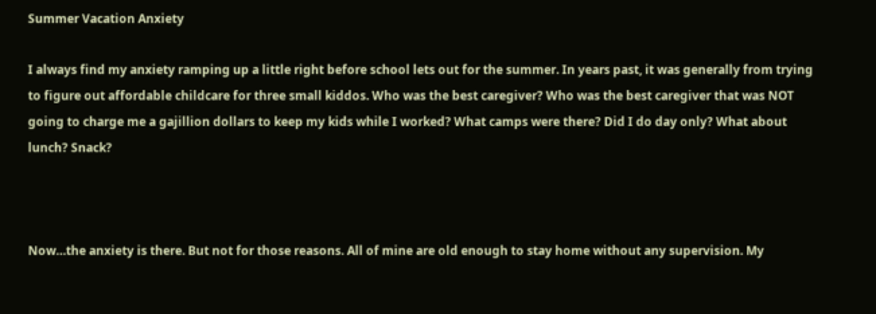Summer Vacation Anxiety

I always find my anxiety ramping up a little right before school lets out for the summer. In years past, it was generally from trying to figure out affordable childcare for three small kiddos. Who was the best caregiver? Who was the best caregiver that was NOT going to charge me a gajillion dollars to keep my kids while I worked? What camps were there? Did I do day only? What about lunch? Snack?



Now…the anxiety is there. But not for those reasons. All of mine are old enough to stay home without any supervision. My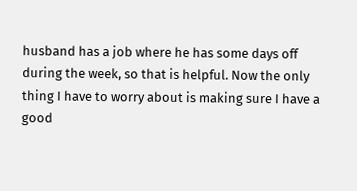husband has a job where he has some days off during the week, so that is helpful. Now the only thing I have to worry about is making sure I have a good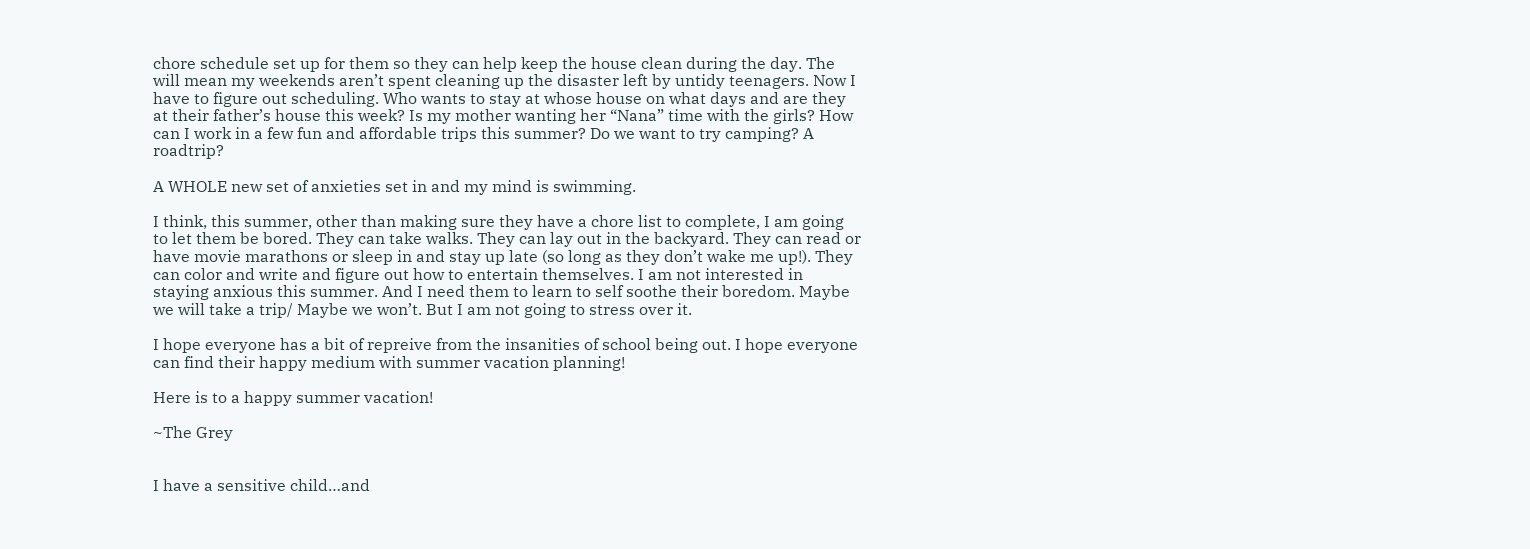chore schedule set up for them so they can help keep the house clean during the day. The will mean my weekends aren’t spent cleaning up the disaster left by untidy teenagers. Now I have to figure out scheduling. Who wants to stay at whose house on what days and are they at their father’s house this week? Is my mother wanting her “Nana” time with the girls? How can I work in a few fun and affordable trips this summer? Do we want to try camping? A roadtrip?

A WHOLE new set of anxieties set in and my mind is swimming.

I think, this summer, other than making sure they have a chore list to complete, I am going to let them be bored. They can take walks. They can lay out in the backyard. They can read or have movie marathons or sleep in and stay up late (so long as they don’t wake me up!). They can color and write and figure out how to entertain themselves. I am not interested in staying anxious this summer. And I need them to learn to self soothe their boredom. Maybe we will take a trip/ Maybe we won’t. But I am not going to stress over it.

I hope everyone has a bit of repreive from the insanities of school being out. I hope everyone can find their happy medium with summer vacation planning!

Here is to a happy summer vacation!

~The Grey


I have a sensitive child…and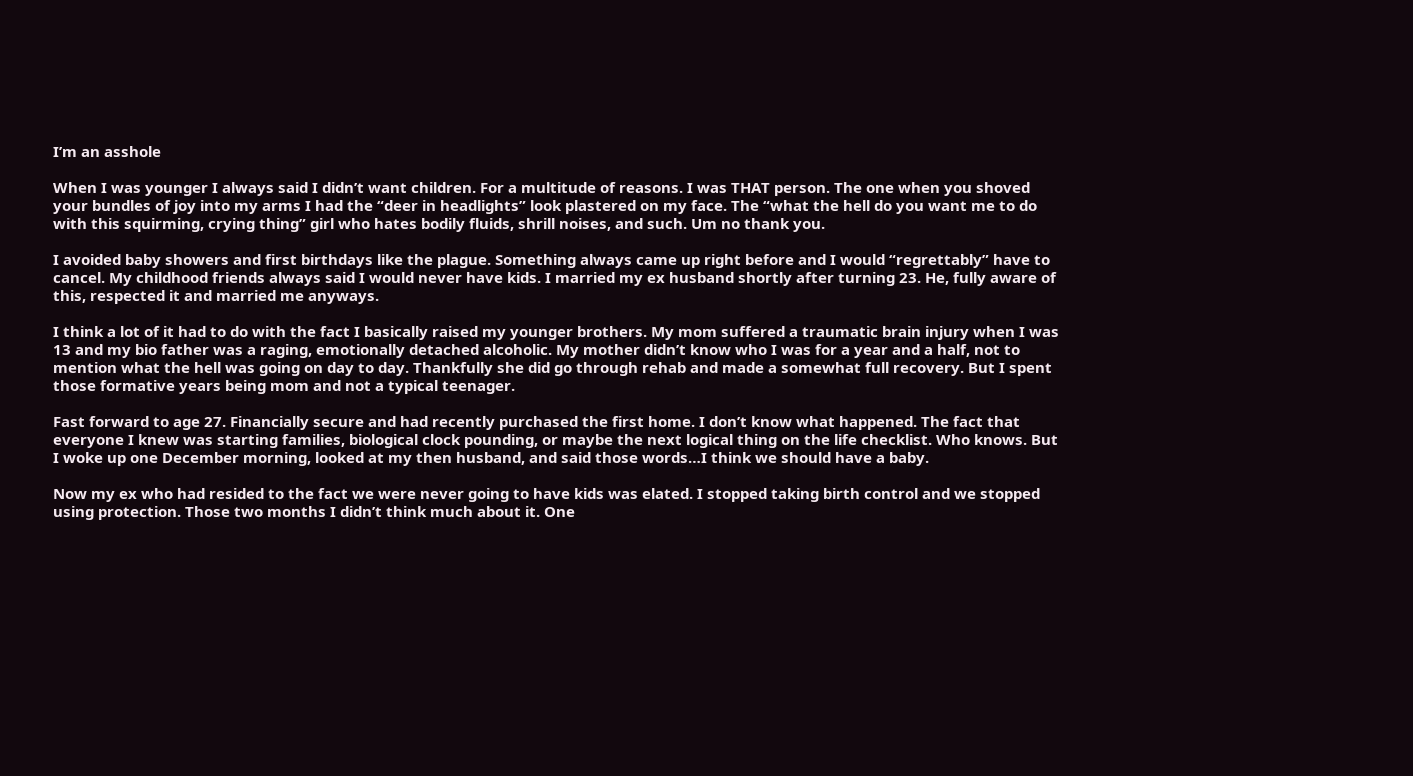I’m an asshole

When I was younger I always said I didn’t want children. For a multitude of reasons. I was THAT person. The one when you shoved your bundles of joy into my arms I had the “deer in headlights” look plastered on my face. The “what the hell do you want me to do with this squirming, crying thing” girl who hates bodily fluids, shrill noises, and such. Um no thank you.

I avoided baby showers and first birthdays like the plague. Something always came up right before and I would “regrettably” have to cancel. My childhood friends always said I would never have kids. I married my ex husband shortly after turning 23. He, fully aware of this, respected it and married me anyways.

I think a lot of it had to do with the fact I basically raised my younger brothers. My mom suffered a traumatic brain injury when I was 13 and my bio father was a raging, emotionally detached alcoholic. My mother didn’t know who I was for a year and a half, not to mention what the hell was going on day to day. Thankfully she did go through rehab and made a somewhat full recovery. But I spent those formative years being mom and not a typical teenager.

Fast forward to age 27. Financially secure and had recently purchased the first home. I don’t know what happened. The fact that everyone I knew was starting families, biological clock pounding, or maybe the next logical thing on the life checklist. Who knows. But I woke up one December morning, looked at my then husband, and said those words…I think we should have a baby.

Now my ex who had resided to the fact we were never going to have kids was elated. I stopped taking birth control and we stopped using protection. Those two months I didn’t think much about it. One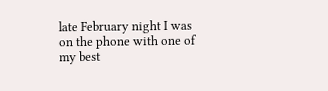late February night I was on the phone with one of my best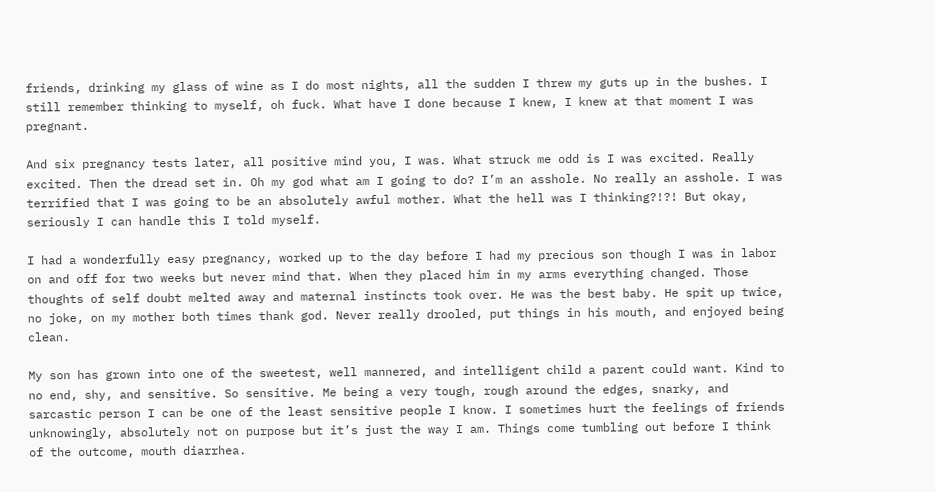friends, drinking my glass of wine as I do most nights, all the sudden I threw my guts up in the bushes. I still remember thinking to myself, oh fuck. What have I done because I knew, I knew at that moment I was pregnant.

And six pregnancy tests later, all positive mind you, I was. What struck me odd is I was excited. Really excited. Then the dread set in. Oh my god what am I going to do? I’m an asshole. No really an asshole. I was terrified that I was going to be an absolutely awful mother. What the hell was I thinking?!?! But okay, seriously I can handle this I told myself.

I had a wonderfully easy pregnancy, worked up to the day before I had my precious son though I was in labor on and off for two weeks but never mind that. When they placed him in my arms everything changed. Those thoughts of self doubt melted away and maternal instincts took over. He was the best baby. He spit up twice, no joke, on my mother both times thank god. Never really drooled, put things in his mouth, and enjoyed being clean.

My son has grown into one of the sweetest, well mannered, and intelligent child a parent could want. Kind to no end, shy, and sensitive. So sensitive. Me being a very tough, rough around the edges, snarky, and sarcastic person I can be one of the least sensitive people I know. I sometimes hurt the feelings of friends unknowingly, absolutely not on purpose but it’s just the way I am. Things come tumbling out before I think of the outcome, mouth diarrhea.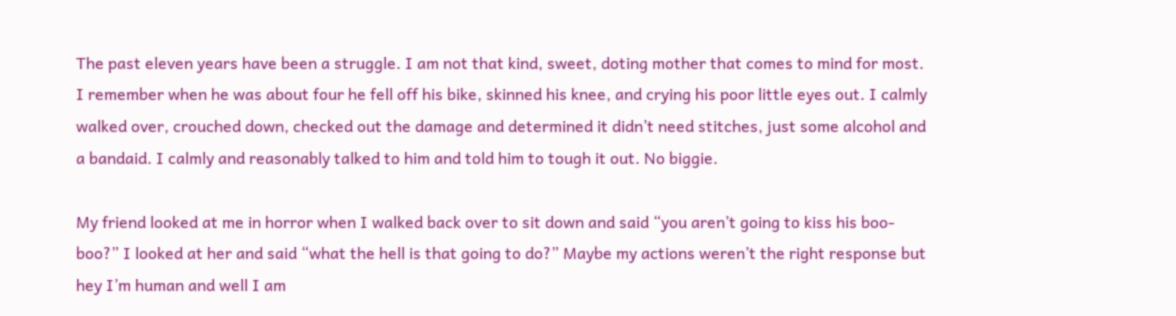The past eleven years have been a struggle. I am not that kind, sweet, doting mother that comes to mind for most. I remember when he was about four he fell off his bike, skinned his knee, and crying his poor little eyes out. I calmly walked over, crouched down, checked out the damage and determined it didn’t need stitches, just some alcohol and a bandaid. I calmly and reasonably talked to him and told him to tough it out. No biggie.

My friend looked at me in horror when I walked back over to sit down and said “you aren’t going to kiss his boo-boo?” I looked at her and said “what the hell is that going to do?” Maybe my actions weren’t the right response but hey I’m human and well I am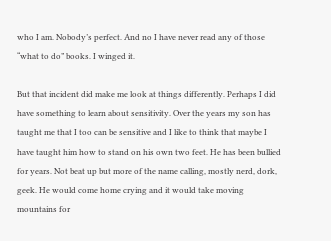who I am. Nobody’s perfect. And no I have never read any of those “what to do” books. I winged it.

But that incident did make me look at things differently. Perhaps I did have something to learn about sensitivity. Over the years my son has taught me that I too can be sensitive and I like to think that maybe I have taught him how to stand on his own two feet. He has been bullied for years. Not beat up but more of the name calling, mostly nerd, dork, geek. He would come home crying and it would take moving mountains for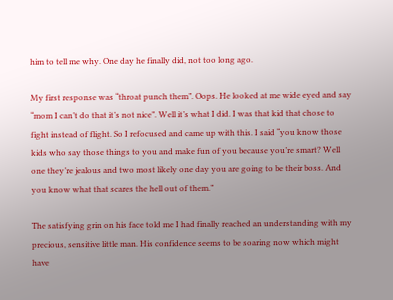him to tell me why. One day he finally did, not too long ago.

My first response was “throat punch them”. Oops. He looked at me wide eyed and say “mom I can’t do that it’s not nice”. Well it’s what I did. I was that kid that chose to fight instead of flight. So I refocused and came up with this. I said “you know those kids who say those things to you and make fun of you because you’re smart? Well one they’re jealous and two most likely one day you are going to be their boss. And you know what that scares the hell out of them.”

The satisfying grin on his face told me I had finally reached an understanding with my precious, sensitive little man. His confidence seems to be soaring now which might have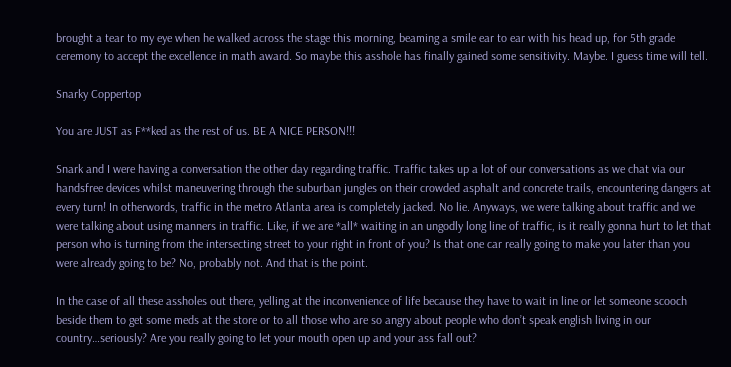brought a tear to my eye when he walked across the stage this morning, beaming a smile ear to ear with his head up, for 5th grade ceremony to accept the excellence in math award. So maybe this asshole has finally gained some sensitivity. Maybe. I guess time will tell.

Snarky Coppertop

You are JUST as F**ked as the rest of us. BE A NICE PERSON!!!

Snark and I were having a conversation the other day regarding traffic. Traffic takes up a lot of our conversations as we chat via our handsfree devices whilst maneuvering through the suburban jungles on their crowded asphalt and concrete trails, encountering dangers at every turn! In otherwords, traffic in the metro Atlanta area is completely jacked. No lie. Anyways, we were talking about traffic and we were talking about using manners in traffic. Like, if we are *all* waiting in an ungodly long line of traffic, is it really gonna hurt to let that person who is turning from the intersecting street to your right in front of you? Is that one car really going to make you later than you were already going to be? No, probably not. And that is the point.

In the case of all these assholes out there, yelling at the inconvenience of life because they have to wait in line or let someone scooch beside them to get some meds at the store or to all those who are so angry about people who don’t speak english living in our country…seriously? Are you really going to let your mouth open up and your ass fall out?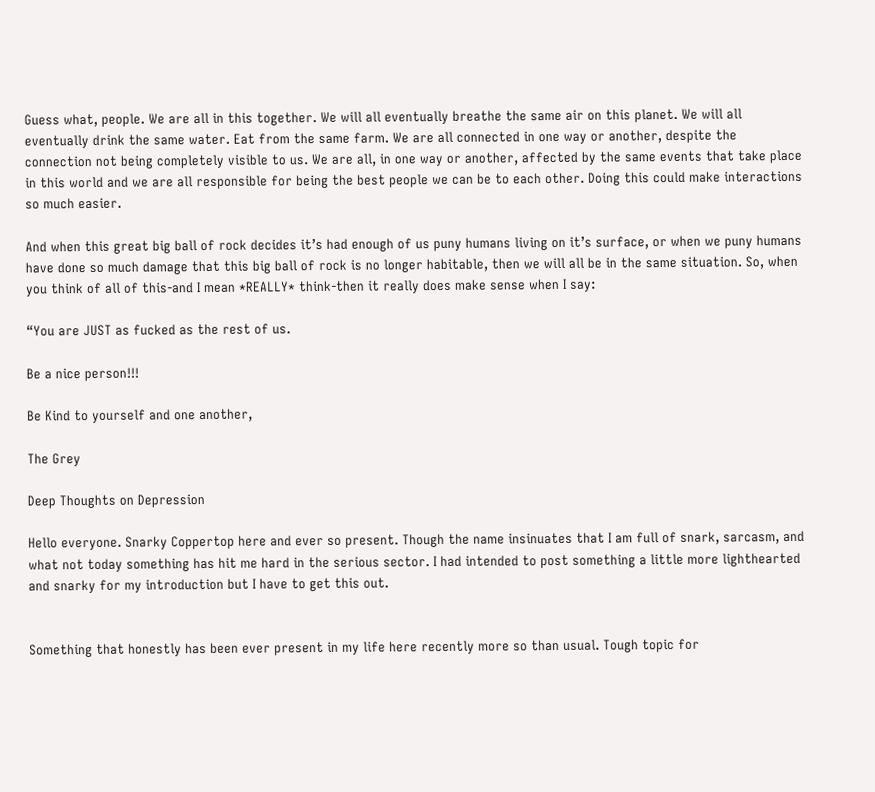Guess what, people. We are all in this together. We will all eventually breathe the same air on this planet. We will all eventually drink the same water. Eat from the same farm. We are all connected in one way or another, despite the connection not being completely visible to us. We are all, in one way or another, affected by the same events that take place in this world and we are all responsible for being the best people we can be to each other. Doing this could make interactions so much easier.

And when this great big ball of rock decides it’s had enough of us puny humans living on it’s surface, or when we puny humans have done so much damage that this big ball of rock is no longer habitable, then we will all be in the same situation. So, when you think of all of this-and I mean *REALLY* think-then it really does make sense when I say:

“You are JUST as fucked as the rest of us.

Be a nice person!!!

Be Kind to yourself and one another,

The Grey

Deep Thoughts on Depression

Hello everyone. Snarky Coppertop here and ever so present. Though the name insinuates that I am full of snark, sarcasm, and what not today something has hit me hard in the serious sector. I had intended to post something a little more lighthearted and snarky for my introduction but I have to get this out.


Something that honestly has been ever present in my life here recently more so than usual. Tough topic for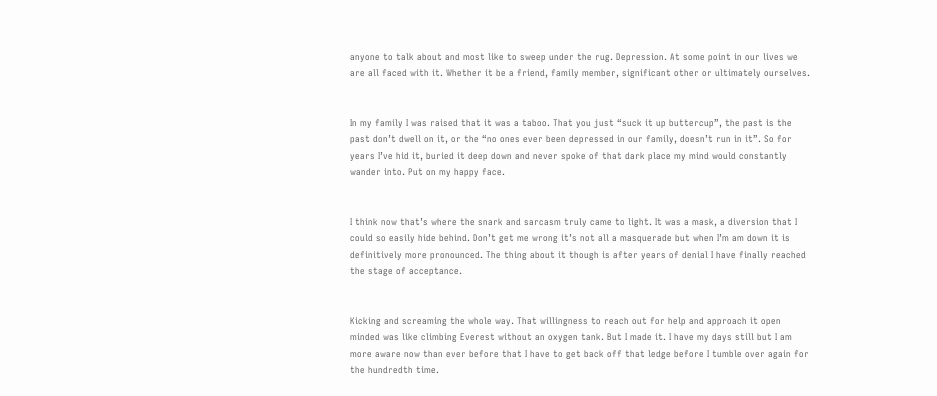anyone to talk about and most like to sweep under the rug. Depression. At some point in our lives we are all faced with it. Whether it be a friend, family member, significant other or ultimately ourselves.


In my family I was raised that it was a taboo. That you just “suck it up buttercup”, the past is the past don’t dwell on it, or the “no ones ever been depressed in our family, doesn’t run in it”. So for years I’ve hid it, buried it deep down and never spoke of that dark place my mind would constantly wander into. Put on my happy face.


I think now that’s where the snark and sarcasm truly came to light. It was a mask, a diversion that I could so easily hide behind. Don’t get me wrong it’s not all a masquerade but when I’m am down it is definitively more pronounced. The thing about it though is after years of denial I have finally reached the stage of acceptance.


Kicking and screaming the whole way. That willingness to reach out for help and approach it open minded was like climbing Everest without an oxygen tank. But I made it. I have my days still but I am more aware now than ever before that I have to get back off that ledge before I tumble over again for the hundredth time.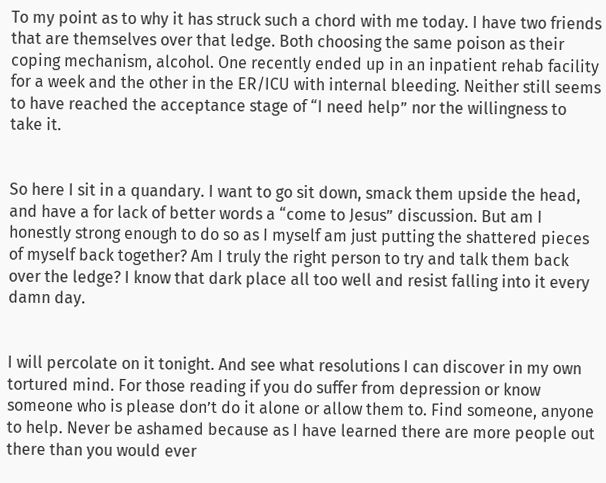To my point as to why it has struck such a chord with me today. I have two friends that are themselves over that ledge. Both choosing the same poison as their coping mechanism, alcohol. One recently ended up in an inpatient rehab facility for a week and the other in the ER/ICU with internal bleeding. Neither still seems to have reached the acceptance stage of “I need help” nor the willingness to take it.


So here I sit in a quandary. I want to go sit down, smack them upside the head, and have a for lack of better words a “come to Jesus” discussion. But am I honestly strong enough to do so as I myself am just putting the shattered pieces of myself back together? Am I truly the right person to try and talk them back over the ledge? I know that dark place all too well and resist falling into it every damn day.


I will percolate on it tonight. And see what resolutions I can discover in my own tortured mind. For those reading if you do suffer from depression or know someone who is please don’t do it alone or allow them to. Find someone, anyone to help. Never be ashamed because as I have learned there are more people out there than you would ever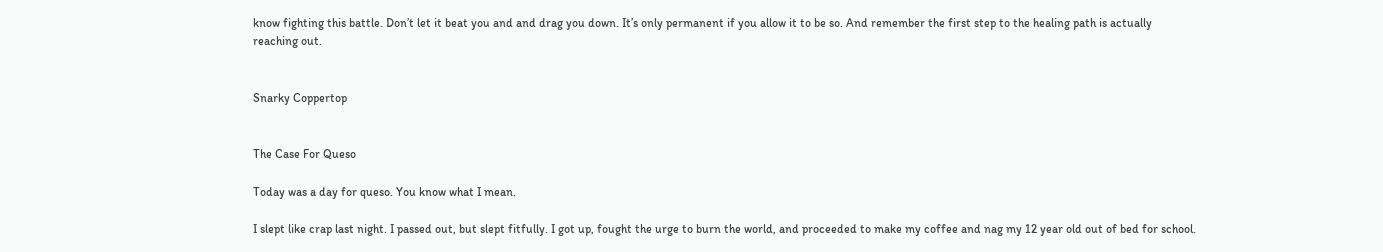know fighting this battle. Don’t let it beat you and and drag you down. It’s only permanent if you allow it to be so. And remember the first step to the healing path is actually reaching out.


Snarky Coppertop


The Case For Queso

Today was a day for queso. You know what I mean.

I slept like crap last night. I passed out, but slept fitfully. I got up, fought the urge to burn the world, and proceeded to make my coffee and nag my 12 year old out of bed for school.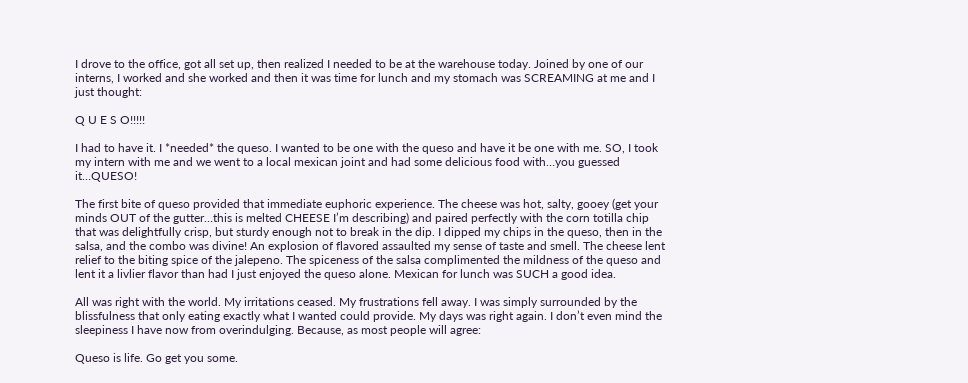I drove to the office, got all set up, then realized I needed to be at the warehouse today. Joined by one of our interns, I worked and she worked and then it was time for lunch and my stomach was SCREAMING at me and I just thought:

Q U E S O!!!!!

I had to have it. I *needed* the queso. I wanted to be one with the queso and have it be one with me. SO, I took my intern with me and we went to a local mexican joint and had some delicious food with…you guessed it…QUESO!

The first bite of queso provided that immediate euphoric experience. The cheese was hot, salty, gooey (get your minds OUT of the gutter…this is melted CHEESE I’m describing) and paired perfectly with the corn totilla chip that was delightfully crisp, but sturdy enough not to break in the dip. I dipped my chips in the queso, then in the salsa, and the combo was divine! An explosion of flavored assaulted my sense of taste and smell. The cheese lent relief to the biting spice of the jalepeno. The spiceness of the salsa complimented the mildness of the queso and lent it a livlier flavor than had I just enjoyed the queso alone. Mexican for lunch was SUCH a good idea.

All was right with the world. My irritations ceased. My frustrations fell away. I was simply surrounded by the blissfulness that only eating exactly what I wanted could provide. My days was right again. I don’t even mind the sleepiness I have now from overindulging. Because, as most people will agree:

Queso is life. Go get you some.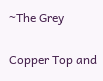~The Grey

Copper Top and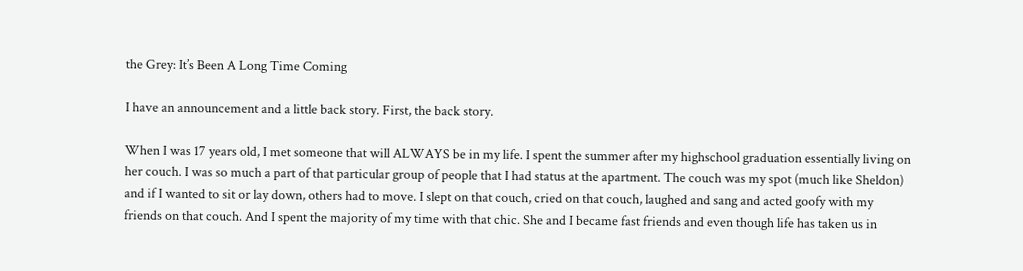the Grey: It’s Been A Long Time Coming

I have an announcement and a little back story. First, the back story.

When I was 17 years old, I met someone that will ALWAYS be in my life. I spent the summer after my highschool graduation essentially living on her couch. I was so much a part of that particular group of people that I had status at the apartment. The couch was my spot (much like Sheldon) and if I wanted to sit or lay down, others had to move. I slept on that couch, cried on that couch, laughed and sang and acted goofy with my friends on that couch. And I spent the majority of my time with that chic. She and I became fast friends and even though life has taken us in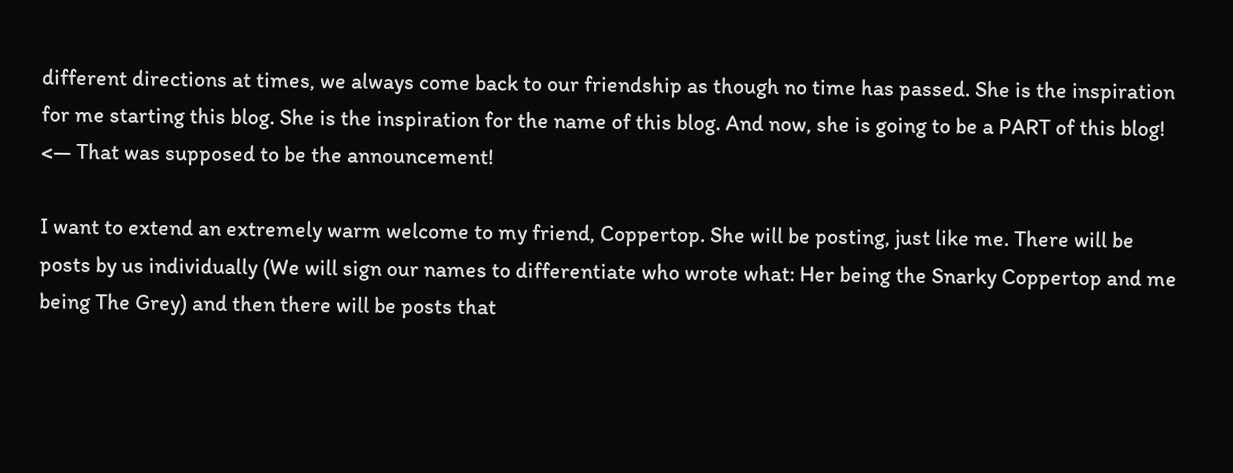different directions at times, we always come back to our friendship as though no time has passed. She is the inspiration for me starting this blog. She is the inspiration for the name of this blog. And now, she is going to be a PART of this blog! <— That was supposed to be the announcement!

I want to extend an extremely warm welcome to my friend, Coppertop. She will be posting, just like me. There will be posts by us individually (We will sign our names to differentiate who wrote what: Her being the Snarky Coppertop and me being The Grey) and then there will be posts that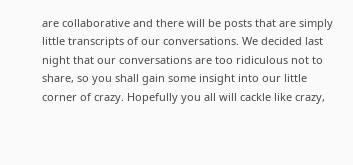are collaborative and there will be posts that are simply little transcripts of our conversations. We decided last night that our conversations are too ridiculous not to share, so you shall gain some insight into our little corner of crazy. Hopefully you all will cackle like crazy,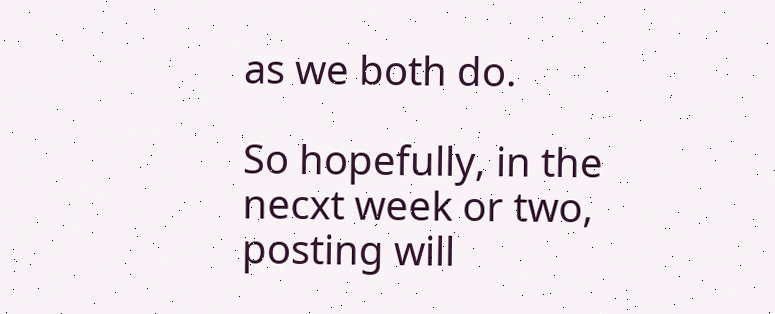as we both do.

So hopefully, in the necxt week or two, posting will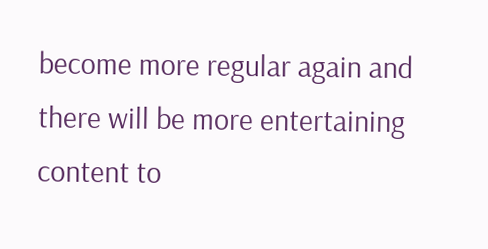become more regular again and there will be more entertaining content to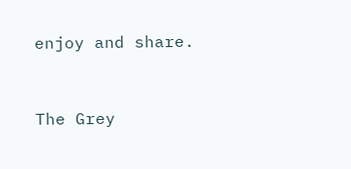enjoy and share.


The Grey